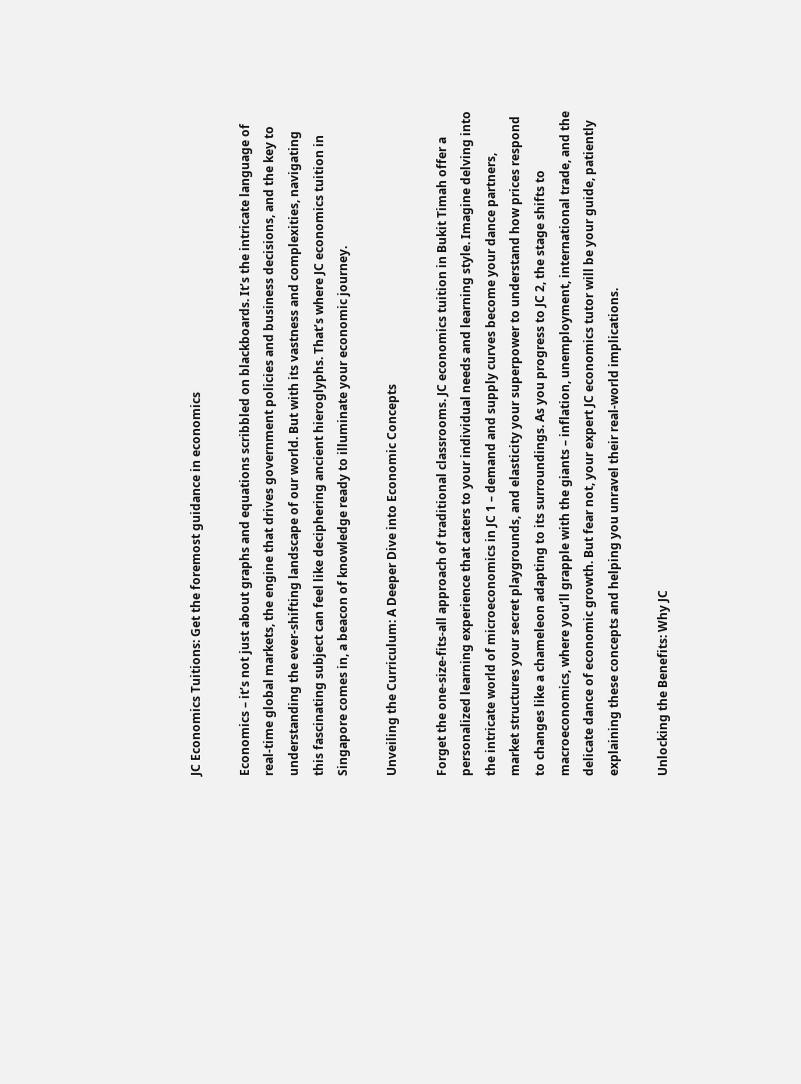JC Economics Tuitions: Get the foremost guidance in economics

Economics – it’s not just about graphs and equations scribbled on blackboards. It’s the intricate language of real-time global markets, the engine that drives government policies and business decisions, and the key to understanding the ever-shifting landscape of our world. But with its vastness and complexities, navigating this fascinating subject can feel like deciphering ancient hieroglyphs. That’s where JC economics tuition in Singapore comes in, a beacon of knowledge ready to illuminate your economic journey.

Unveiling the Curriculum: A Deeper Dive into Economic Concepts

Forget the one-size-fits-all approach of traditional classrooms. JC economics tuition in Bukit Timah offer a personalized learning experience that caters to your individual needs and learning style. Imagine delving into the intricate world of microeconomics in JC 1 – demand and supply curves become your dance partners, market structures your secret playgrounds, and elasticity your superpower to understand how prices respond to changes like a chameleon adapting to its surroundings. As you progress to JC 2, the stage shifts to macroeconomics, where you’ll grapple with the giants – inflation, unemployment, international trade, and the delicate dance of economic growth. But fear not, your expert JC economics tutor will be your guide, patiently explaining these concepts and helping you unravel their real-world implications.

Unlocking the Benefits: Why JC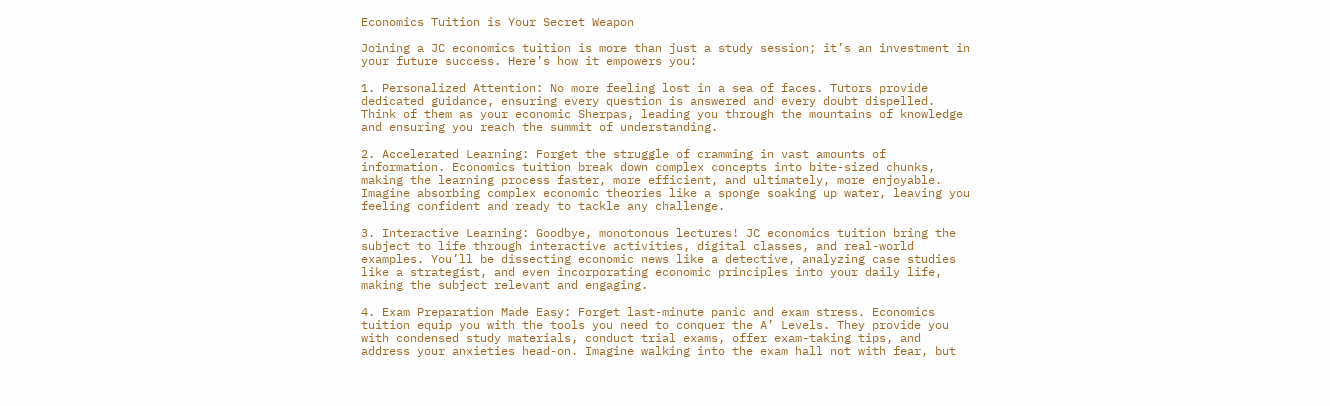Economics Tuition is Your Secret Weapon

Joining a JC economics tuition is more than just a study session; it’s an investment in your future success. Here’s how it empowers you:

1. Personalized Attention: No more feeling lost in a sea of faces. Tutors provide dedicated guidance, ensuring every question is answered and every doubt dispelled. Think of them as your economic Sherpas, leading you through the mountains of knowledge and ensuring you reach the summit of understanding.

2. Accelerated Learning: Forget the struggle of cramming in vast amounts of information. Economics tuition break down complex concepts into bite-sized chunks, making the learning process faster, more efficient, and ultimately, more enjoyable. Imagine absorbing complex economic theories like a sponge soaking up water, leaving you feeling confident and ready to tackle any challenge.

3. Interactive Learning: Goodbye, monotonous lectures! JC economics tuition bring the subject to life through interactive activities, digital classes, and real-world examples. You’ll be dissecting economic news like a detective, analyzing case studies like a strategist, and even incorporating economic principles into your daily life, making the subject relevant and engaging.

4. Exam Preparation Made Easy: Forget last-minute panic and exam stress. Economics tuition equip you with the tools you need to conquer the A’ Levels. They provide you with condensed study materials, conduct trial exams, offer exam-taking tips, and address your anxieties head-on. Imagine walking into the exam hall not with fear, but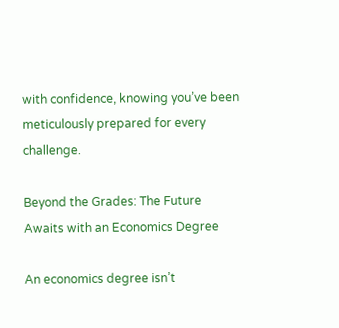with confidence, knowing you’ve been meticulously prepared for every challenge.

Beyond the Grades: The Future Awaits with an Economics Degree

An economics degree isn’t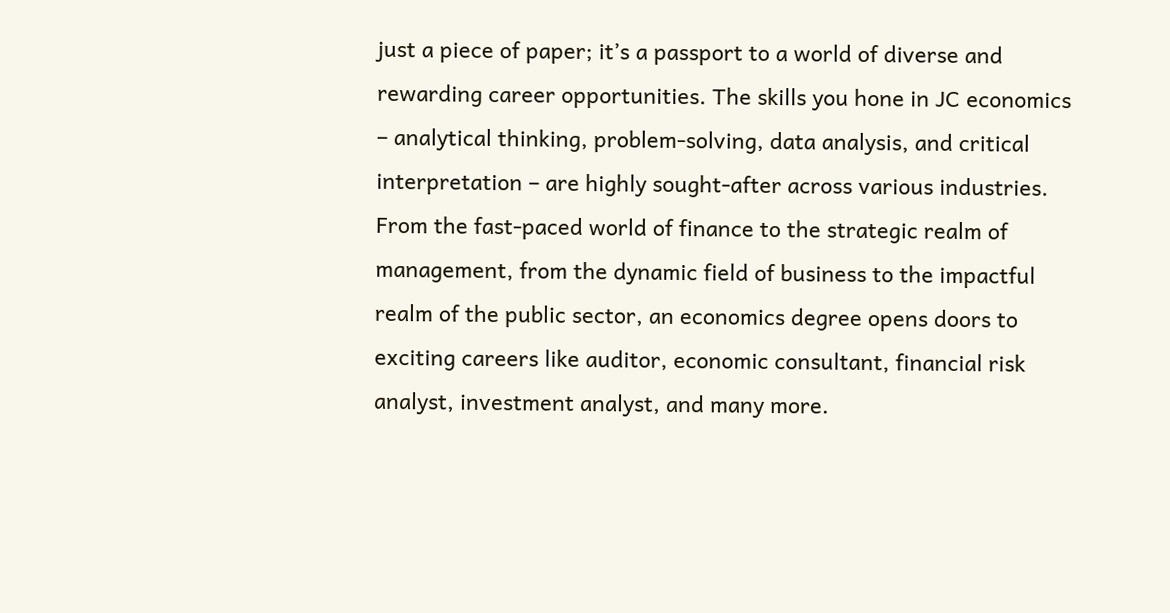just a piece of paper; it’s a passport to a world of diverse and rewarding career opportunities. The skills you hone in JC economics – analytical thinking, problem-solving, data analysis, and critical interpretation – are highly sought-after across various industries. From the fast-paced world of finance to the strategic realm of management, from the dynamic field of business to the impactful realm of the public sector, an economics degree opens doors to exciting careers like auditor, economic consultant, financial risk analyst, investment analyst, and many more.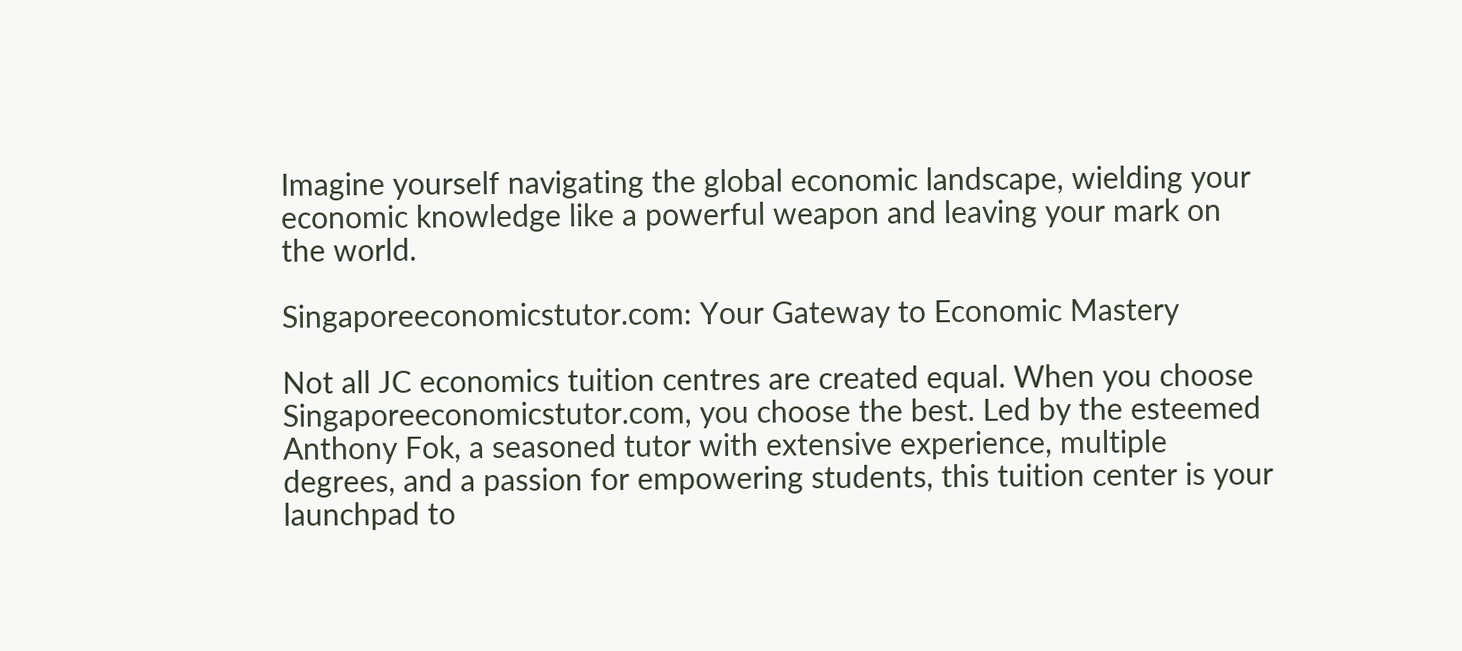Imagine yourself navigating the global economic landscape, wielding your economic knowledge like a powerful weapon and leaving your mark on the world.

Singaporeeconomicstutor.com: Your Gateway to Economic Mastery

Not all JC economics tuition centres are created equal. When you choose Singaporeeconomicstutor.com, you choose the best. Led by the esteemed Anthony Fok, a seasoned tutor with extensive experience, multiple degrees, and a passion for empowering students, this tuition center is your launchpad to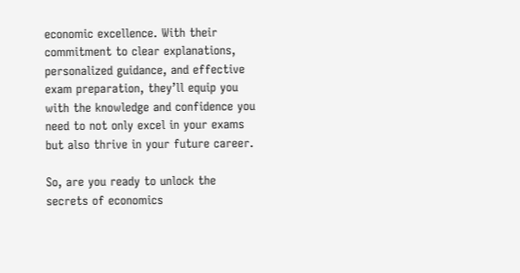economic excellence. With their commitment to clear explanations, personalized guidance, and effective exam preparation, they’ll equip you with the knowledge and confidence you need to not only excel in your exams but also thrive in your future career.

So, are you ready to unlock the secrets of economics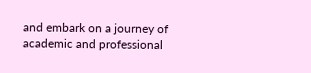and embark on a journey of academic and professional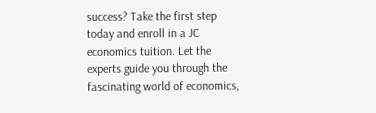success? Take the first step today and enroll in a JC economics tuition. Let the experts guide you through the fascinating world of economics,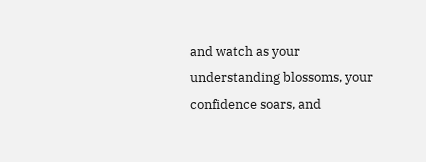and watch as your understanding blossoms, your confidence soars, and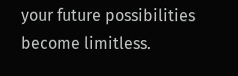your future possibilities become limitless.